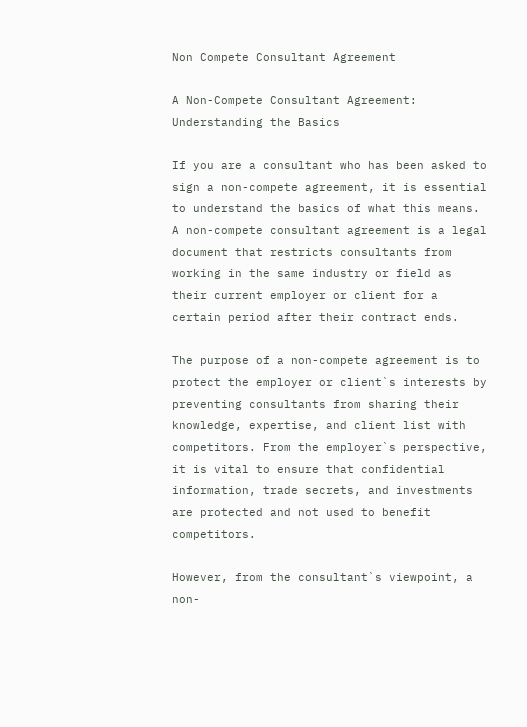Non Compete Consultant Agreement

A Non-Compete Consultant Agreement: Understanding the Basics

If you are a consultant who has been asked to sign a non-compete agreement, it is essential to understand the basics of what this means. A non-compete consultant agreement is a legal document that restricts consultants from working in the same industry or field as their current employer or client for a certain period after their contract ends.

The purpose of a non-compete agreement is to protect the employer or client`s interests by preventing consultants from sharing their knowledge, expertise, and client list with competitors. From the employer`s perspective, it is vital to ensure that confidential information, trade secrets, and investments are protected and not used to benefit competitors.

However, from the consultant`s viewpoint, a non-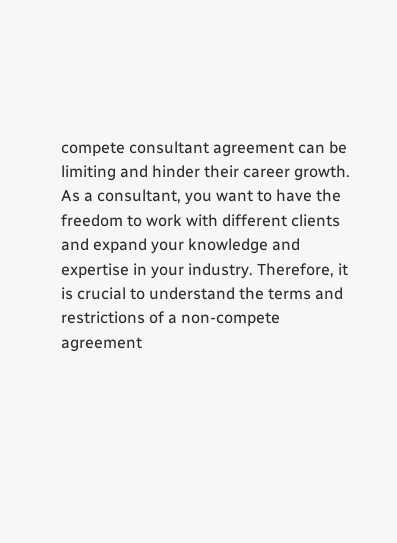compete consultant agreement can be limiting and hinder their career growth. As a consultant, you want to have the freedom to work with different clients and expand your knowledge and expertise in your industry. Therefore, it is crucial to understand the terms and restrictions of a non-compete agreement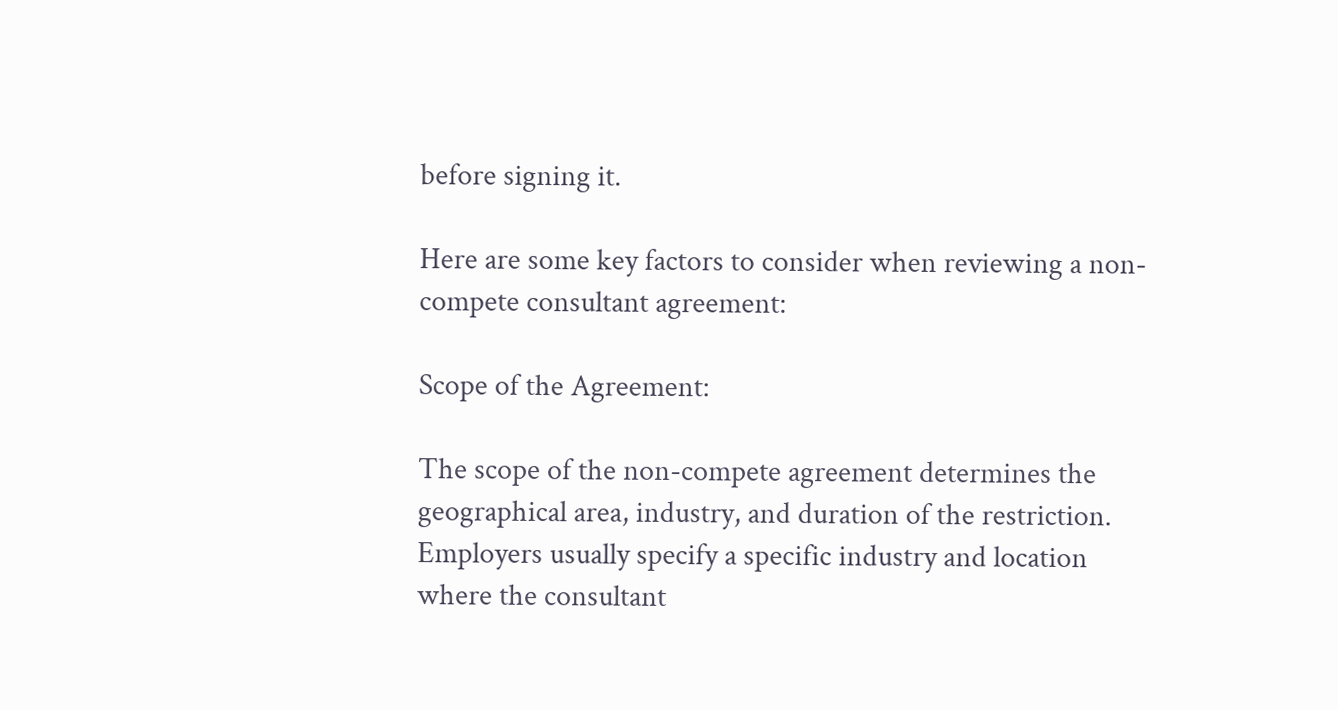before signing it.

Here are some key factors to consider when reviewing a non-compete consultant agreement:

Scope of the Agreement:

The scope of the non-compete agreement determines the geographical area, industry, and duration of the restriction. Employers usually specify a specific industry and location where the consultant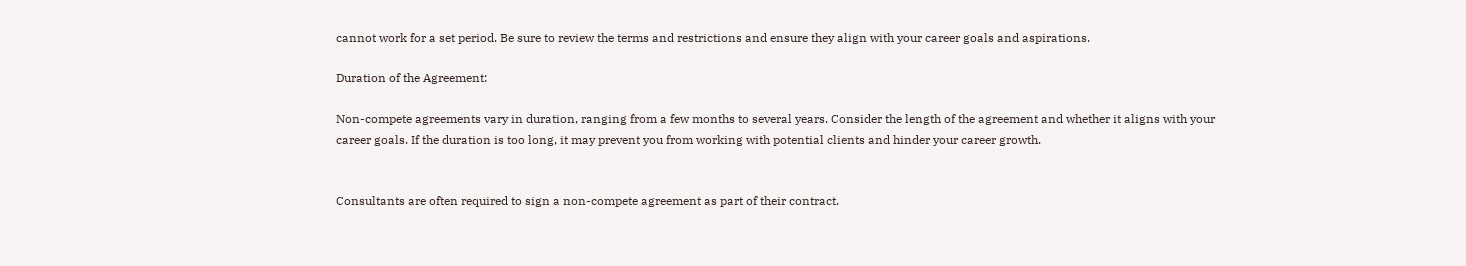cannot work for a set period. Be sure to review the terms and restrictions and ensure they align with your career goals and aspirations.

Duration of the Agreement:

Non-compete agreements vary in duration, ranging from a few months to several years. Consider the length of the agreement and whether it aligns with your career goals. If the duration is too long, it may prevent you from working with potential clients and hinder your career growth.


Consultants are often required to sign a non-compete agreement as part of their contract.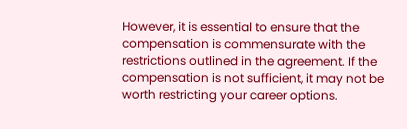However, it is essential to ensure that the compensation is commensurate with the restrictions outlined in the agreement. If the compensation is not sufficient, it may not be worth restricting your career options.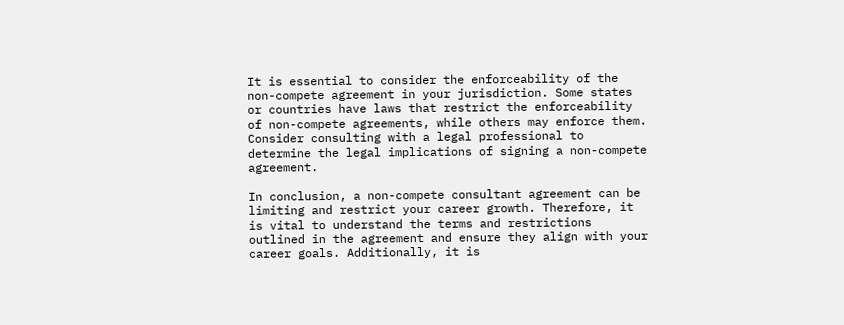It is essential to consider the enforceability of the non-compete agreement in your jurisdiction. Some states or countries have laws that restrict the enforceability of non-compete agreements, while others may enforce them. Consider consulting with a legal professional to determine the legal implications of signing a non-compete agreement.

In conclusion, a non-compete consultant agreement can be limiting and restrict your career growth. Therefore, it is vital to understand the terms and restrictions outlined in the agreement and ensure they align with your career goals. Additionally, it is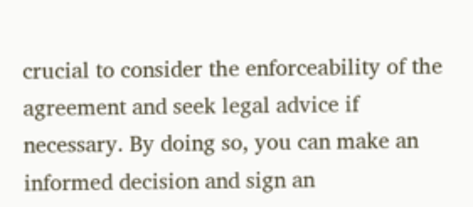crucial to consider the enforceability of the agreement and seek legal advice if necessary. By doing so, you can make an informed decision and sign an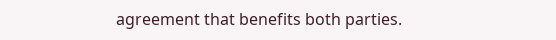agreement that benefits both parties.